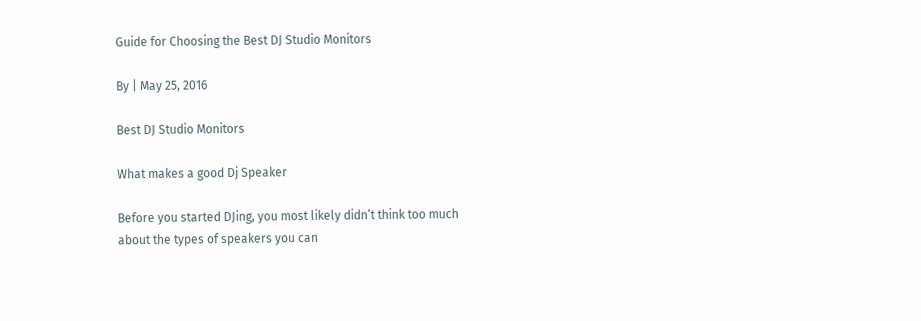Guide for Choosing the Best DJ Studio Monitors

By | May 25, 2016

Best DJ Studio Monitors

What makes a good Dj Speaker

Before you started DJing, you most likely didn’t think too much about the types of speakers you can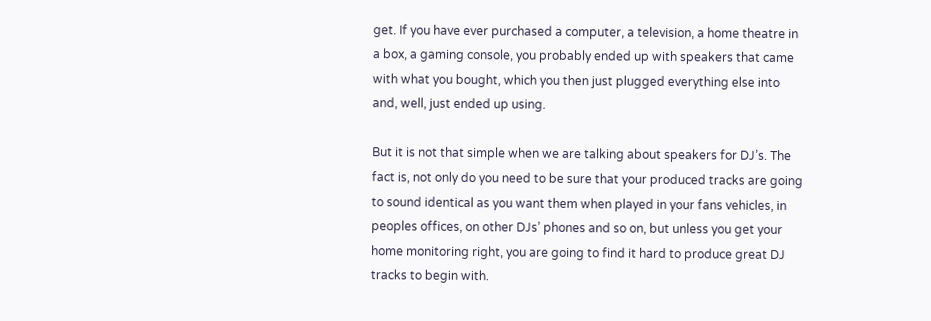get. If you have ever purchased a computer, a television, a home theatre in a box, a gaming console, you probably ended up with speakers that came with what you bought, which you then just plugged everything else into and, well, just ended up using.

But it is not that simple when we are talking about speakers for DJ’s. The fact is, not only do you need to be sure that your produced tracks are going to sound identical as you want them when played in your fans vehicles, in peoples offices, on other DJs’ phones and so on, but unless you get your home monitoring right, you are going to find it hard to produce great DJ tracks to begin with.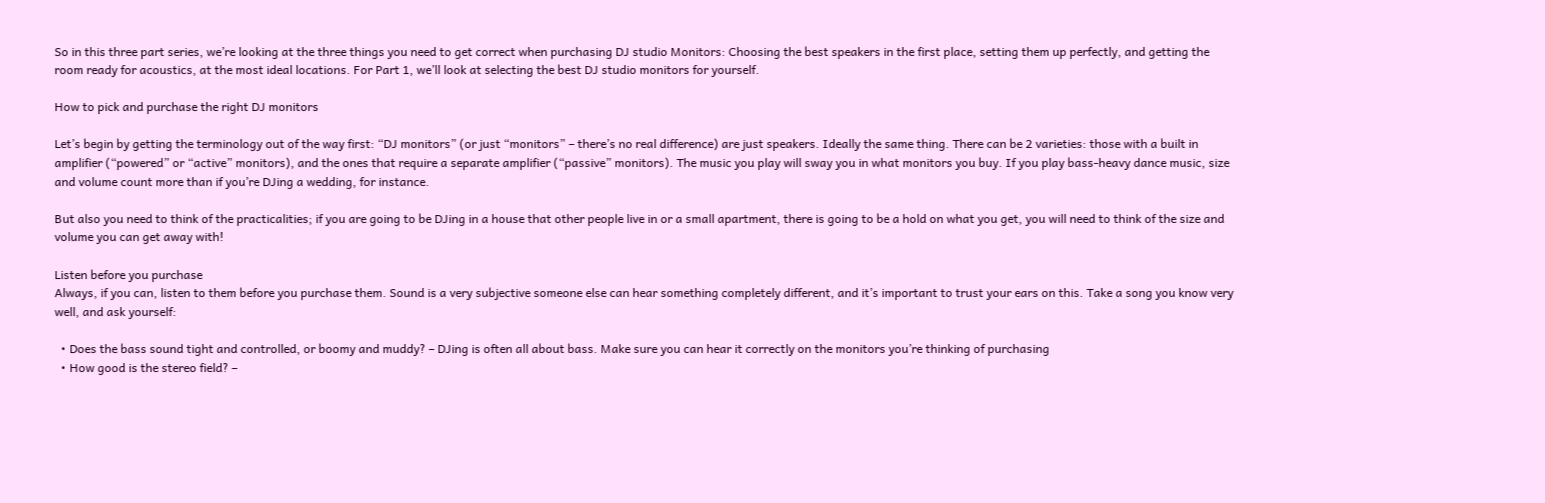So in this three part series, we’re looking at the three things you need to get correct when purchasing DJ studio Monitors: Choosing the best speakers in the first place, setting them up perfectly, and getting the room ready for acoustics, at the most ideal locations. For Part 1, we’ll look at selecting the best DJ studio monitors for yourself.

How to pick and purchase the right DJ monitors

Let’s begin by getting the terminology out of the way first: “DJ monitors” (or just “monitors” – there’s no real difference) are just speakers. Ideally the same thing. There can be 2 varieties: those with a built in amplifier (“powered” or “active” monitors), and the ones that require a separate amplifier (“passive” monitors). The music you play will sway you in what monitors you buy. If you play bass-heavy dance music, size and volume count more than if you’re DJing a wedding, for instance.

But also you need to think of the practicalities; if you are going to be DJing in a house that other people live in or a small apartment, there is going to be a hold on what you get, you will need to think of the size and volume you can get away with!

Listen before you purchase
Always, if you can, listen to them before you purchase them. Sound is a very subjective someone else can hear something completely different, and it’s important to trust your ears on this. Take a song you know very well, and ask yourself:

  • Does the bass sound tight and controlled, or boomy and muddy? – DJing is often all about bass. Make sure you can hear it correctly on the monitors you’re thinking of purchasing
  • How good is the stereo field? –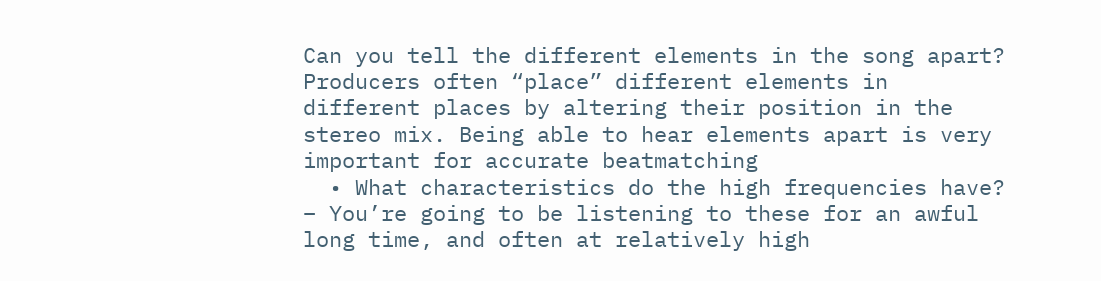Can you tell the different elements in the song apart? Producers often “place” different elements in different places by altering their position in the stereo mix. Being able to hear elements apart is very important for accurate beatmatching
  • What characteristics do the high frequencies have? – You’re going to be listening to these for an awful long time, and often at relatively high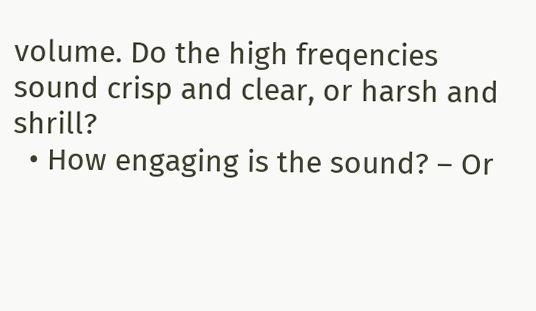volume. Do the high freqencies sound crisp and clear, or harsh and shrill?
  • How engaging is the sound? – Or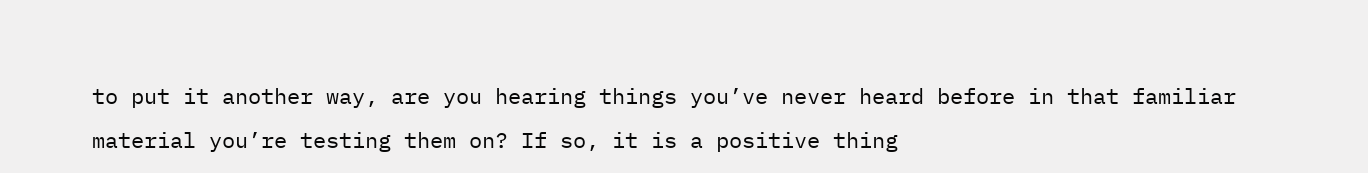to put it another way, are you hearing things you’ve never heard before in that familiar material you’re testing them on? If so, it is a positive thing